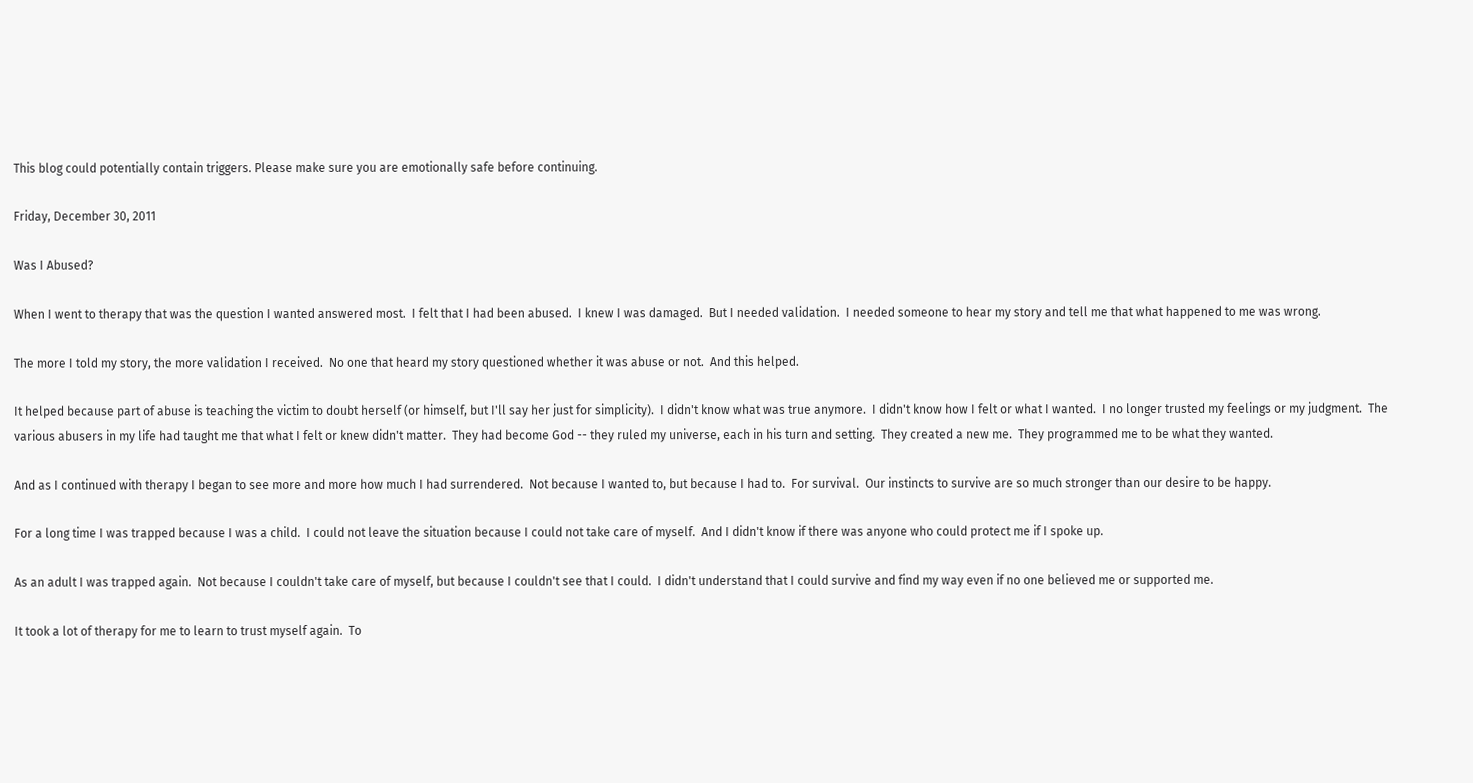This blog could potentially contain triggers. Please make sure you are emotionally safe before continuing.

Friday, December 30, 2011

Was I Abused?

When I went to therapy that was the question I wanted answered most.  I felt that I had been abused.  I knew I was damaged.  But I needed validation.  I needed someone to hear my story and tell me that what happened to me was wrong.

The more I told my story, the more validation I received.  No one that heard my story questioned whether it was abuse or not.  And this helped.

It helped because part of abuse is teaching the victim to doubt herself (or himself, but I'll say her just for simplicity).  I didn't know what was true anymore.  I didn't know how I felt or what I wanted.  I no longer trusted my feelings or my judgment.  The various abusers in my life had taught me that what I felt or knew didn't matter.  They had become God -- they ruled my universe, each in his turn and setting.  They created a new me.  They programmed me to be what they wanted.

And as I continued with therapy I began to see more and more how much I had surrendered.  Not because I wanted to, but because I had to.  For survival.  Our instincts to survive are so much stronger than our desire to be happy.

For a long time I was trapped because I was a child.  I could not leave the situation because I could not take care of myself.  And I didn't know if there was anyone who could protect me if I spoke up.

As an adult I was trapped again.  Not because I couldn't take care of myself, but because I couldn't see that I could.  I didn't understand that I could survive and find my way even if no one believed me or supported me.

It took a lot of therapy for me to learn to trust myself again.  To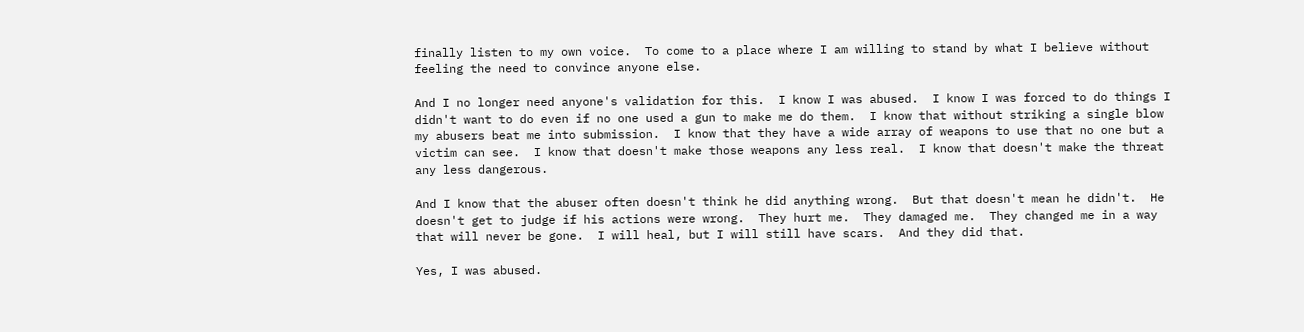finally listen to my own voice.  To come to a place where I am willing to stand by what I believe without feeling the need to convince anyone else.

And I no longer need anyone's validation for this.  I know I was abused.  I know I was forced to do things I didn't want to do even if no one used a gun to make me do them.  I know that without striking a single blow my abusers beat me into submission.  I know that they have a wide array of weapons to use that no one but a victim can see.  I know that doesn't make those weapons any less real.  I know that doesn't make the threat any less dangerous.

And I know that the abuser often doesn't think he did anything wrong.  But that doesn't mean he didn't.  He doesn't get to judge if his actions were wrong.  They hurt me.  They damaged me.  They changed me in a way that will never be gone.  I will heal, but I will still have scars.  And they did that.

Yes, I was abused.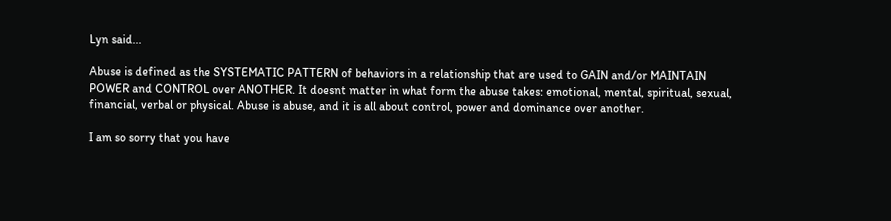Lyn said...

Abuse is defined as the SYSTEMATIC PATTERN of behaviors in a relationship that are used to GAIN and/or MAINTAIN POWER and CONTROL over ANOTHER. It doesnt matter in what form the abuse takes: emotional, mental, spiritual, sexual, financial, verbal or physical. Abuse is abuse, and it is all about control, power and dominance over another.

I am so sorry that you have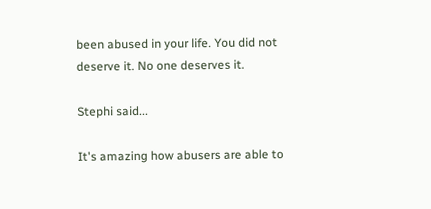been abused in your life. You did not deserve it. No one deserves it.

Stephi said...

It's amazing how abusers are able to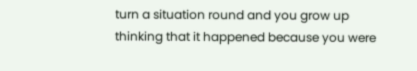turn a situation round and you grow up thinking that it happened because you were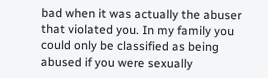bad when it was actually the abuser that violated you. In my family you could only be classified as being abused if you were sexually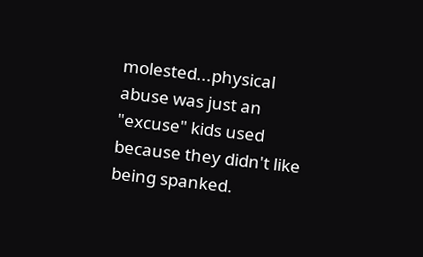molested...physical abuse was just an "excuse" kids used because they didn't like being spanked.